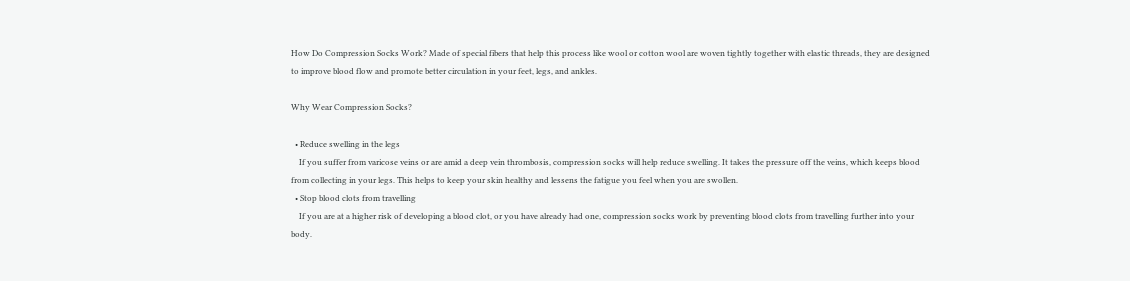How Do Compression Socks Work? Made of special fibers that help this process like wool or cotton wool are woven tightly together with elastic threads, they are designed to improve blood flow and promote better circulation in your feet, legs, and ankles.

Why Wear Compression Socks?

  • Reduce swelling in the legs
    If you suffer from varicose veins or are amid a deep vein thrombosis, compression socks will help reduce swelling. It takes the pressure off the veins, which keeps blood from collecting in your legs. This helps to keep your skin healthy and lessens the fatigue you feel when you are swollen.
  • Stop blood clots from travelling
    If you are at a higher risk of developing a blood clot, or you have already had one, compression socks work by preventing blood clots from travelling further into your body.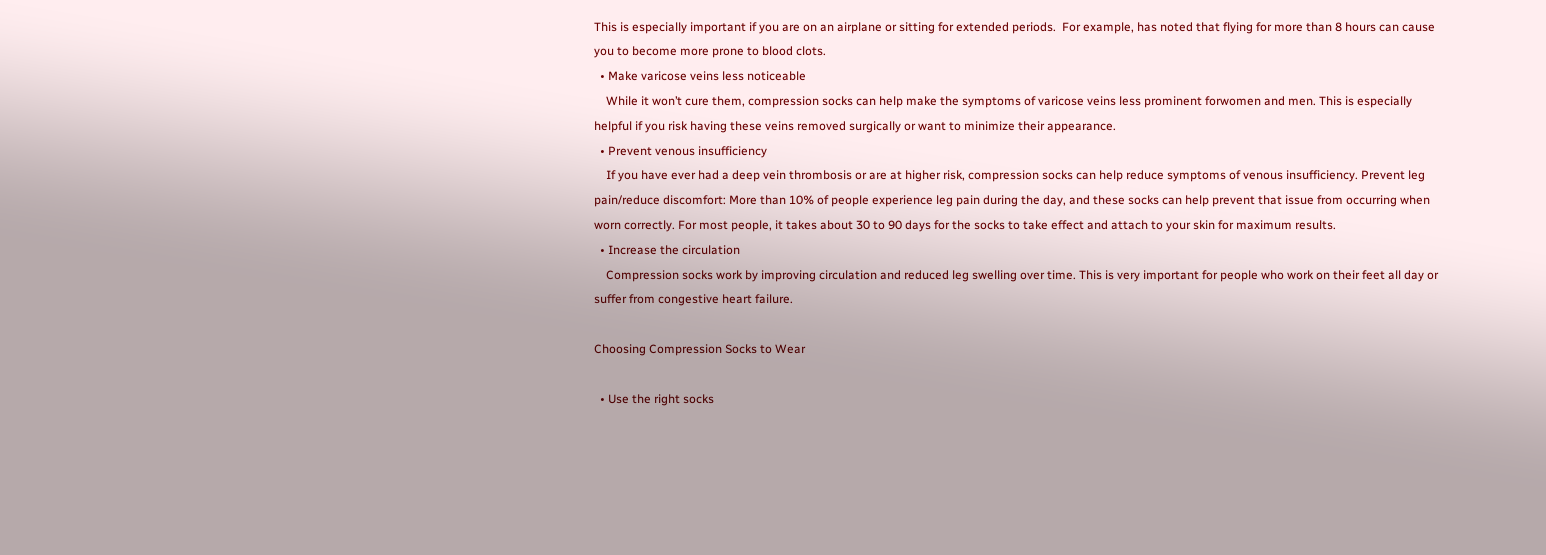This is especially important if you are on an airplane or sitting for extended periods.  For example, has noted that flying for more than 8 hours can cause you to become more prone to blood clots.
  • Make varicose veins less noticeable
    While it won’t cure them, compression socks can help make the symptoms of varicose veins less prominent forwomen and men. This is especially helpful if you risk having these veins removed surgically or want to minimize their appearance.
  • Prevent venous insufficiency
    If you have ever had a deep vein thrombosis or are at higher risk, compression socks can help reduce symptoms of venous insufficiency. Prevent leg pain/reduce discomfort: More than 10% of people experience leg pain during the day, and these socks can help prevent that issue from occurring when worn correctly. For most people, it takes about 30 to 90 days for the socks to take effect and attach to your skin for maximum results.
  • Increase the circulation
    Compression socks work by improving circulation and reduced leg swelling over time. This is very important for people who work on their feet all day or suffer from congestive heart failure.

Choosing Compression Socks to Wear

  • Use the right socks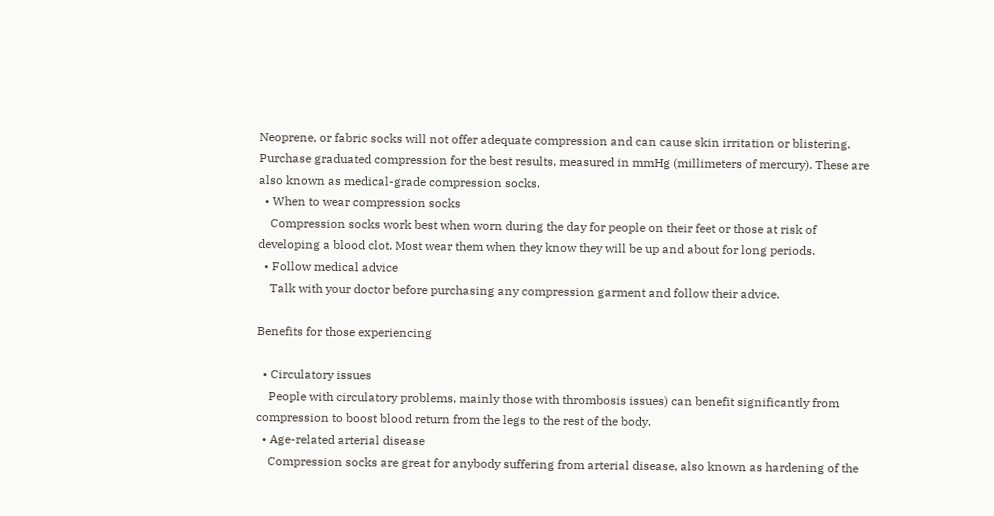Neoprene, or fabric socks will not offer adequate compression and can cause skin irritation or blistering. Purchase graduated compression for the best results, measured in mmHg (millimeters of mercury). These are also known as medical-grade compression socks.
  • When to wear compression socks
    Compression socks work best when worn during the day for people on their feet or those at risk of developing a blood clot. Most wear them when they know they will be up and about for long periods.
  • Follow medical advice
    Talk with your doctor before purchasing any compression garment and follow their advice.

Benefits for those experiencing

  • Circulatory issues
    People with circulatory problems, mainly those with thrombosis issues) can benefit significantly from compression to boost blood return from the legs to the rest of the body.
  • Age-related arterial disease
    Compression socks are great for anybody suffering from arterial disease, also known as hardening of the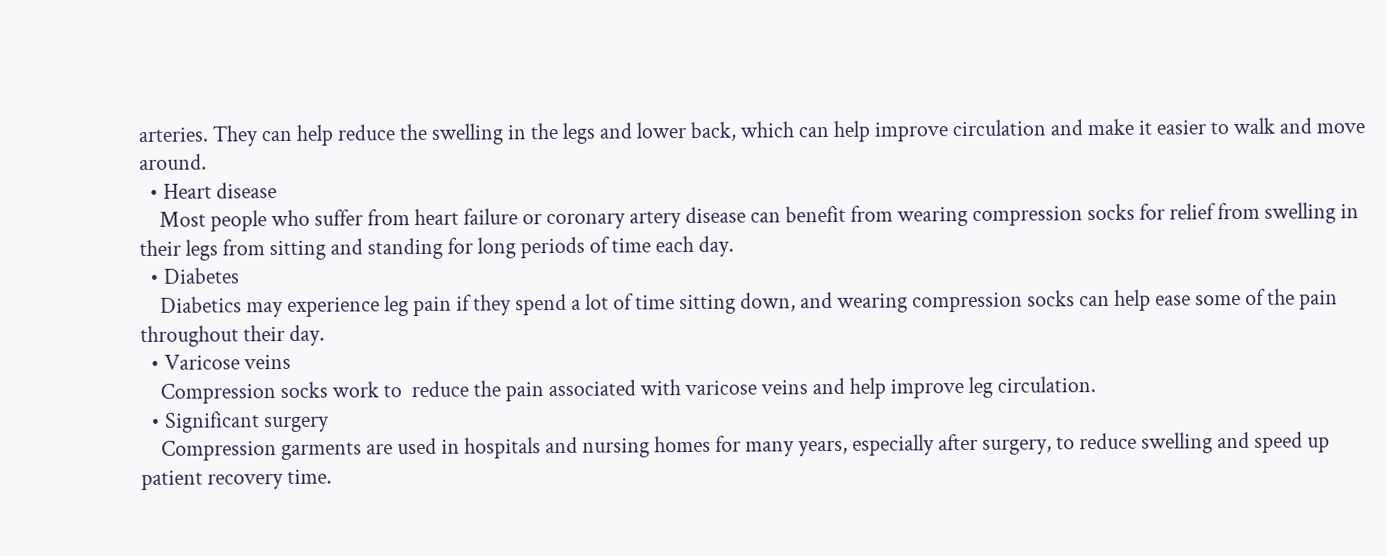arteries. They can help reduce the swelling in the legs and lower back, which can help improve circulation and make it easier to walk and move around.
  • Heart disease
    Most people who suffer from heart failure or coronary artery disease can benefit from wearing compression socks for relief from swelling in their legs from sitting and standing for long periods of time each day.
  • Diabetes
    Diabetics may experience leg pain if they spend a lot of time sitting down, and wearing compression socks can help ease some of the pain throughout their day.
  • Varicose veins
    Compression socks work to  reduce the pain associated with varicose veins and help improve leg circulation.
  • Significant surgery
    Compression garments are used in hospitals and nursing homes for many years, especially after surgery, to reduce swelling and speed up patient recovery time.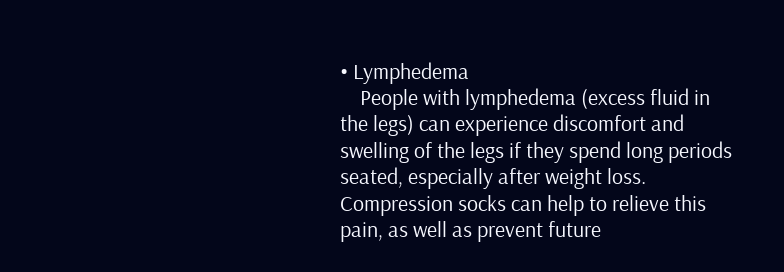• Lymphedema
    People with lymphedema (excess fluid in the legs) can experience discomfort and swelling of the legs if they spend long periods seated, especially after weight loss. Compression socks can help to relieve this pain, as well as prevent future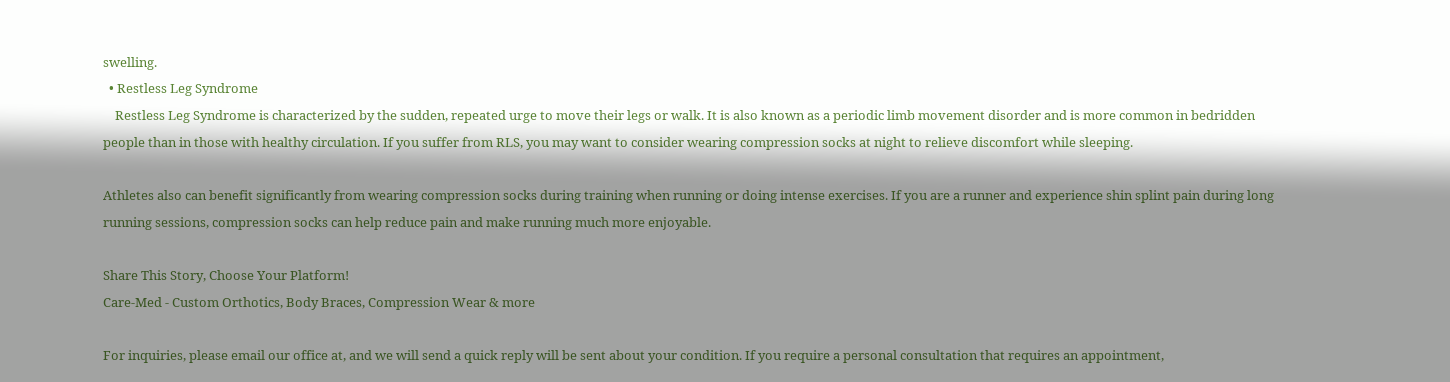swelling.
  • Restless Leg Syndrome
    Restless Leg Syndrome is characterized by the sudden, repeated urge to move their legs or walk. It is also known as a periodic limb movement disorder and is more common in bedridden people than in those with healthy circulation. If you suffer from RLS, you may want to consider wearing compression socks at night to relieve discomfort while sleeping.

Athletes also can benefit significantly from wearing compression socks during training when running or doing intense exercises. If you are a runner and experience shin splint pain during long running sessions, compression socks can help reduce pain and make running much more enjoyable.

Share This Story, Choose Your Platform!
Care-Med - Custom Orthotics, Body Braces, Compression Wear & more

For inquiries, please email our office at, and we will send a quick reply will be sent about your condition. If you require a personal consultation that requires an appointment,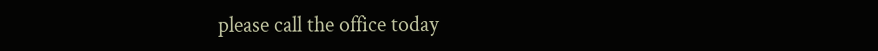please call the office today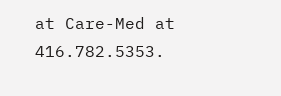at Care-Med at 416.782.5353.